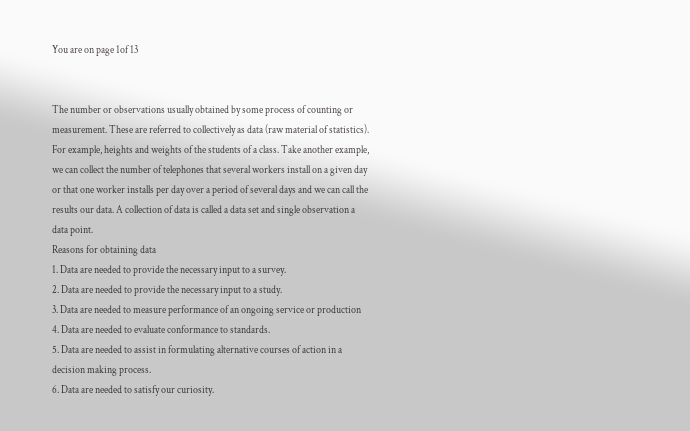You are on page 1of 13


The number or observations usually obtained by some process of counting or
measurement. These are referred to collectively as data (raw material of statistics).
For example, heights and weights of the students of a class. Take another example,
we can collect the number of telephones that several workers install on a given day
or that one worker installs per day over a period of several days and we can call the
results our data. A collection of data is called a data set and single observation a
data point.
Reasons for obtaining data
1. Data are needed to provide the necessary input to a survey.
2. Data are needed to provide the necessary input to a study.
3. Data are needed to measure performance of an ongoing service or production
4. Data are needed to evaluate conformance to standards.
5. Data are needed to assist in formulating alternative courses of action in a
decision making process.
6. Data are needed to satisfy our curiosity.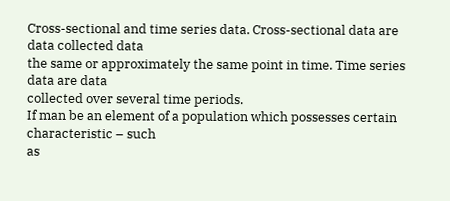Cross-sectional and time series data. Cross-sectional data are data collected data
the same or approximately the same point in time. Time series data are data
collected over several time periods.
If man be an element of a population which possesses certain characteristic – such
as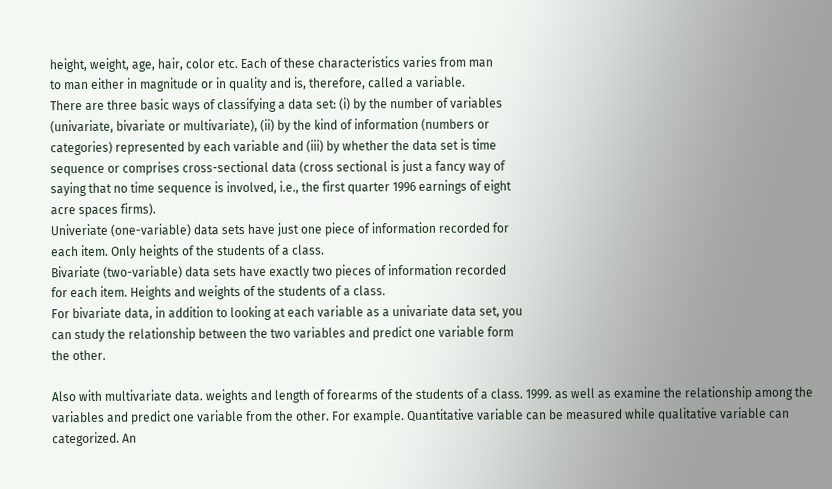height, weight, age, hair, color etc. Each of these characteristics varies from man
to man either in magnitude or in quality and is, therefore, called a variable.
There are three basic ways of classifying a data set: (i) by the number of variables
(univariate, bivariate or multivariate), (ii) by the kind of information (numbers or
categories) represented by each variable and (iii) by whether the data set is time
sequence or comprises cross-sectional data (cross sectional is just a fancy way of
saying that no time sequence is involved, i.e., the first quarter 1996 earnings of eight
acre spaces firms).
Univeriate (one-variable) data sets have just one piece of information recorded for
each item. Only heights of the students of a class.
Bivariate (two-variable) data sets have exactly two pieces of information recorded
for each item. Heights and weights of the students of a class.
For bivariate data, in addition to looking at each variable as a univariate data set, you
can study the relationship between the two variables and predict one variable form
the other.

Also with multivariate data. weights and length of forearms of the students of a class. 1999. as well as examine the relationship among the variables and predict one variable from the other. For example. Quantitative variable can be measured while qualitative variable can categorized. An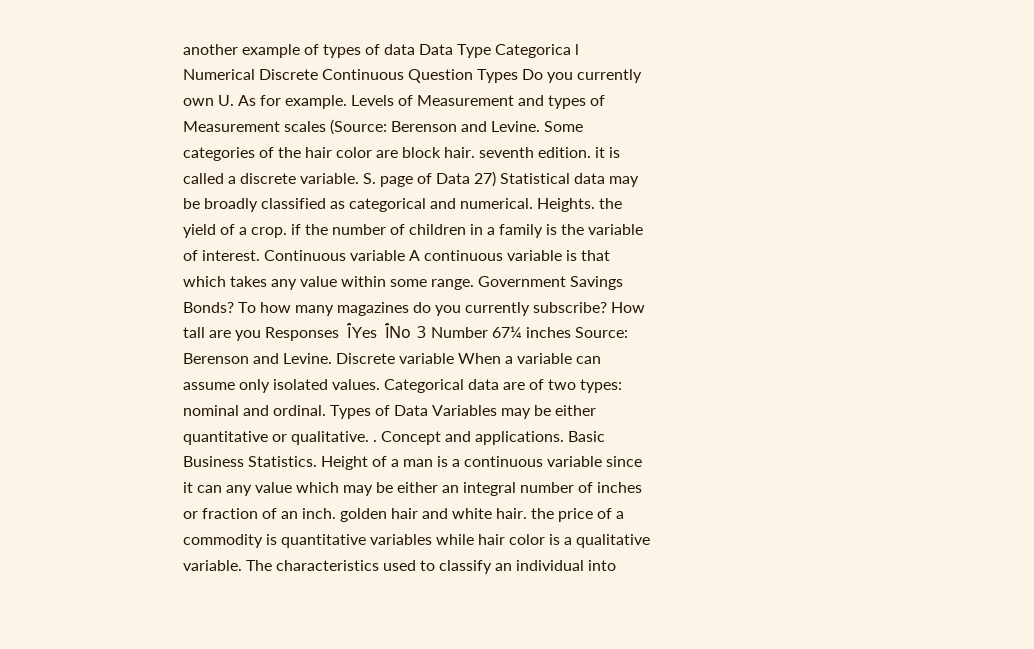another example of types of data Data Type Categorica l Numerical Discrete Continuous Question Types Do you currently own U. As for example. Levels of Measurement and types of Measurement scales (Source: Berenson and Levine. Some categories of the hair color are block hair. seventh edition. it is called a discrete variable. S. page of Data 27) Statistical data may be broadly classified as categorical and numerical. Heights. the yield of a crop. if the number of children in a family is the variable of interest. Continuous variable A continuous variable is that which takes any value within some range. Government Savings Bonds? To how many magazines do you currently subscribe? How tall are you Responses  ٱYes  ٱNo 3 Number 67¼ inches Source: Berenson and Levine. Discrete variable When a variable can assume only isolated values. Categorical data are of two types: nominal and ordinal. Types of Data Variables may be either quantitative or qualitative. . Concept and applications. Basic Business Statistics. Height of a man is a continuous variable since it can any value which may be either an integral number of inches or fraction of an inch. golden hair and white hair. the price of a commodity is quantitative variables while hair color is a qualitative variable. The characteristics used to classify an individual into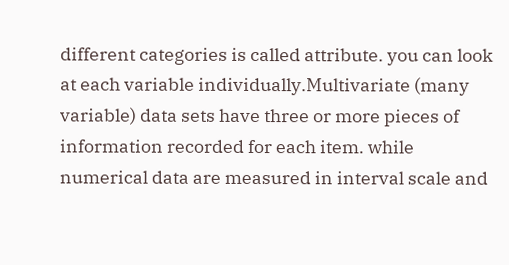different categories is called attribute. you can look at each variable individually.Multivariate (many variable) data sets have three or more pieces of information recorded for each item. while numerical data are measured in interval scale and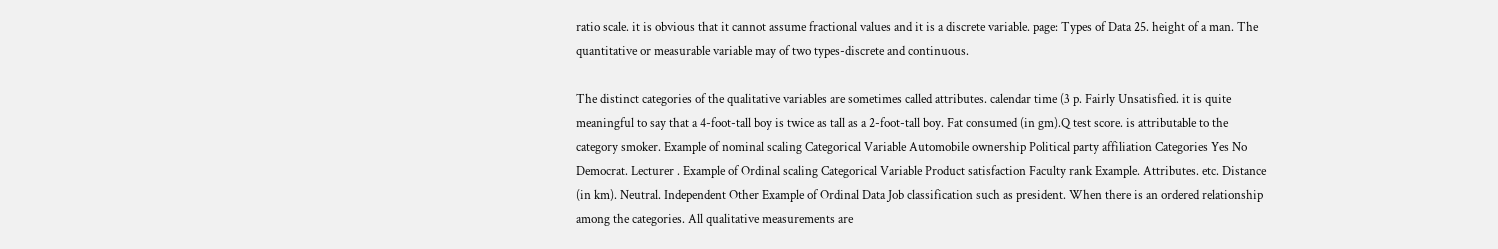ratio scale. it is obvious that it cannot assume fractional values and it is a discrete variable. page: Types of Data 25. height of a man. The quantitative or measurable variable may of two types-discrete and continuous.

The distinct categories of the qualitative variables are sometimes called attributes. calendar time (3 p. Fairly Unsatisfied. it is quite meaningful to say that a 4-foot-tall boy is twice as tall as a 2-foot-tall boy. Fat consumed (in gm).Q test score. is attributable to the category smoker. Example of nominal scaling Categorical Variable Automobile ownership Political party affiliation Categories Yes No Democrat. Lecturer . Example of Ordinal scaling Categorical Variable Product satisfaction Faculty rank Example. Attributes. etc. Distance (in km). Neutral. Independent Other Example of Ordinal Data Job classification such as president. When there is an ordered relationship among the categories. All qualitative measurements are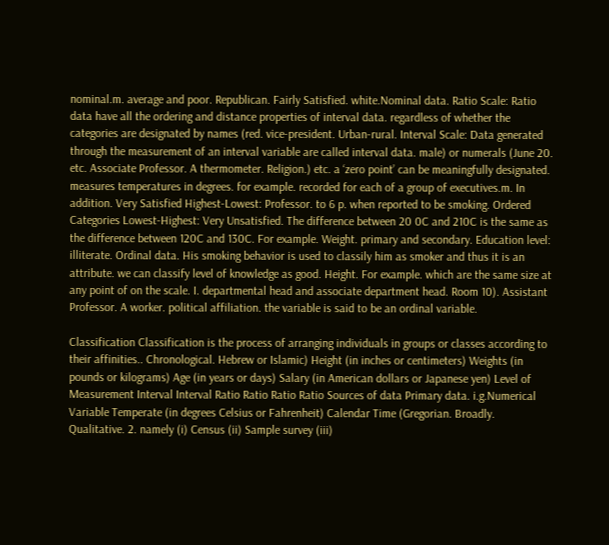nominal.m. average and poor. Republican. Fairly Satisfied. white.Nominal data. Ratio Scale: Ratio data have all the ordering and distance properties of interval data. regardless of whether the categories are designated by names (red. vice-president. Urban-rural. Interval Scale: Data generated through the measurement of an interval variable are called interval data. male) or numerals (June 20. etc. Associate Professor. A thermometer. Religion.) etc. a ‘zero point’ can be meaningfully designated. measures temperatures in degrees. for example. recorded for each of a group of executives.m. In addition. Very Satisfied Highest-Lowest: Professor. to 6 p. when reported to be smoking. Ordered Categories Lowest-Highest: Very Unsatisfied. The difference between 20 0C and 210C is the same as the difference between 120C and 130C. For example. Weight. primary and secondary. Education level: illiterate. Ordinal data. His smoking behavior is used to classily him as smoker and thus it is an attribute. we can classify level of knowledge as good. Height. For example. which are the same size at any point of on the scale. I. departmental head and associate department head. Room 10). Assistant Professor. A worker. political affiliation. the variable is said to be an ordinal variable.

Classification Classification is the process of arranging individuals in groups or classes according to their affinities.. Chronological. Hebrew or Islamic) Height (in inches or centimeters) Weights (in pounds or kilograms) Age (in years or days) Salary (in American dollars or Japanese yen) Level of Measurement Interval Interval Ratio Ratio Ratio Ratio Sources of data Primary data. i.g.Numerical Variable Temperate (in degrees Celsius or Fahrenheit) Calendar Time (Gregorian. Broadly. Qualitative. 2. namely (i) Census (ii) Sample survey (iii)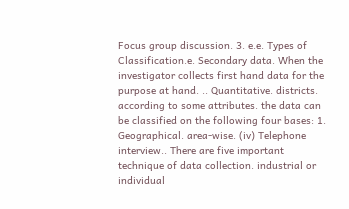Focus group discussion. 3. e.e. Types of Classification.e. Secondary data. When the investigator collects first hand data for the purpose at hand. .. Quantitative. districts. according to some attributes. the data can be classified on the following four bases: 1. Geographical. area-wise. (iv) Telephone interview.. There are five important technique of data collection. industrial or individual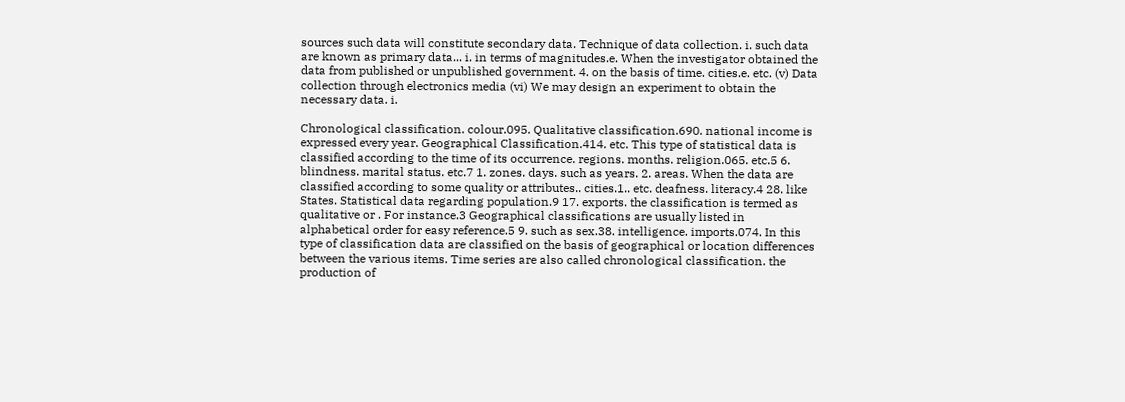sources such data will constitute secondary data. Technique of data collection. i. such data are known as primary data... i. in terms of magnitudes.e. When the investigator obtained the data from published or unpublished government. 4. on the basis of time. cities.e. etc. (v) Data collection through electronics media (vi) We may design an experiment to obtain the necessary data. i.

Chronological classification. colour.095. Qualitative classification.690. national income is expressed every year. Geographical Classification.414. etc. This type of statistical data is classified according to the time of its occurrence. regions. months. religion.065. etc.5 6. blindness. marital status. etc.7 1. zones. days. such as years. 2. areas. When the data are classified according to some quality or attributes.. cities.1.. etc. deafness. literacy.4 28. like States. Statistical data regarding population.9 17. exports. the classification is termed as qualitative or . For instance.3 Geographical classifications are usually listed in alphabetical order for easy reference.5 9. such as sex.38. intelligence. imports.074. In this type of classification data are classified on the basis of geographical or location differences between the various items. Time series are also called chronological classification. the production of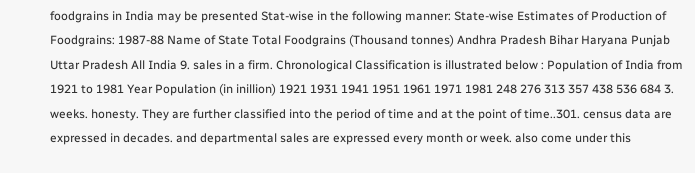foodgrains in India may be presented Stat-wise in the following manner: State-wise Estimates of Production of Foodgrains: 1987-88 Name of State Total Foodgrains (Thousand tonnes) Andhra Pradesh Bihar Haryana Punjab Uttar Pradesh All India 9. sales in a firm. Chronological Classification is illustrated below : Population of India from 1921 to 1981 Year Population (in inillion) 1921 1931 1941 1951 1961 1971 1981 248 276 313 357 438 536 684 3. weeks. honesty. They are further classified into the period of time and at the point of time..301. census data are expressed in decades. and departmental sales are expressed every month or week. also come under this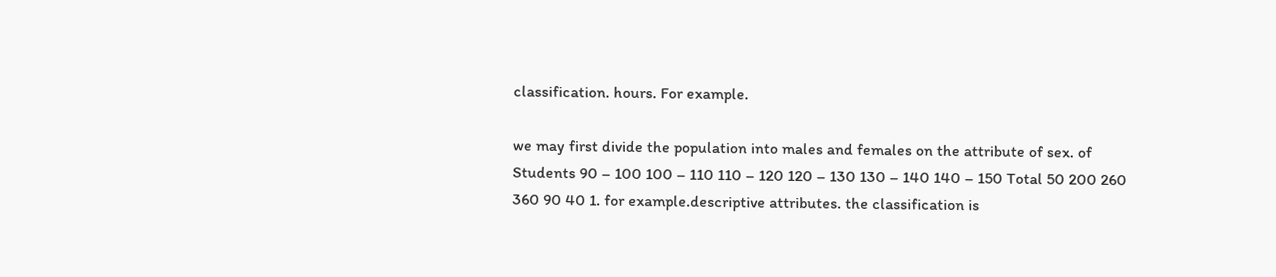classification. hours. For example.

we may first divide the population into males and females on the attribute of sex. of Students 90 – 100 100 – 110 110 – 120 120 – 130 130 – 140 140 – 150 Total 50 200 260 360 90 40 1. for example.descriptive attributes. the classification is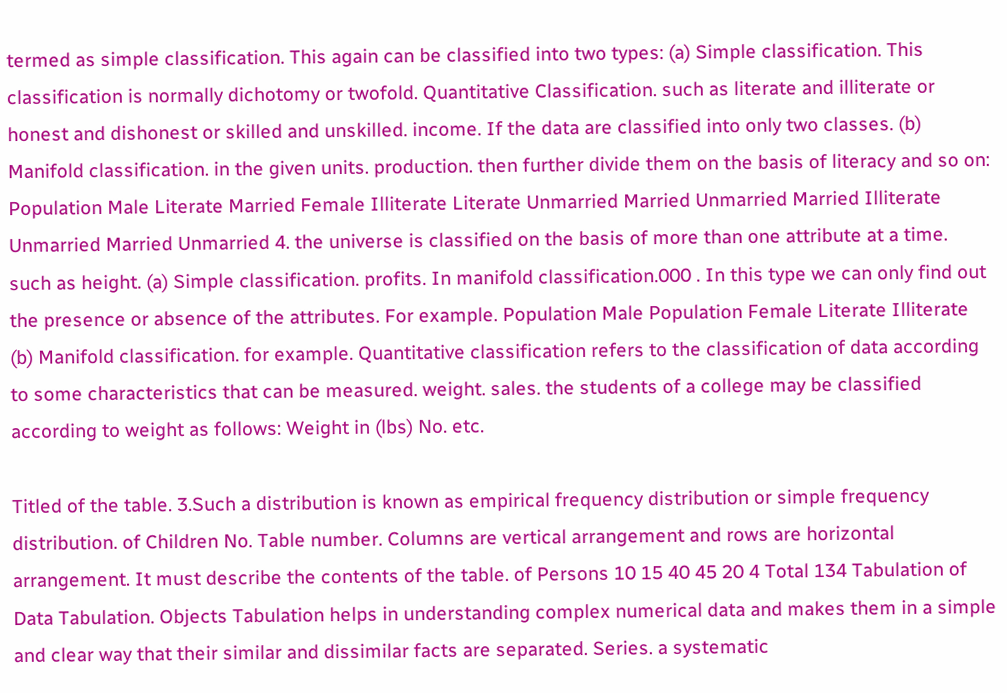termed as simple classification. This again can be classified into two types: (a) Simple classification. This classification is normally dichotomy or twofold. Quantitative Classification. such as literate and illiterate or honest and dishonest or skilled and unskilled. income. If the data are classified into only two classes. (b) Manifold classification. in the given units. production. then further divide them on the basis of literacy and so on: Population Male Literate Married Female Illiterate Literate Unmarried Married Unmarried Married Illiterate Unmarried Married Unmarried 4. the universe is classified on the basis of more than one attribute at a time. such as height. (a) Simple classification. profits. In manifold classification.000 . In this type we can only find out the presence or absence of the attributes. For example. Population Male Population Female Literate Illiterate (b) Manifold classification. for example. Quantitative classification refers to the classification of data according to some characteristics that can be measured. weight. sales. the students of a college may be classified according to weight as follows: Weight in (lbs) No. etc.

Titled of the table. 3.Such a distribution is known as empirical frequency distribution or simple frequency distribution. of Children No. Table number. Columns are vertical arrangement and rows are horizontal arrangement. It must describe the contents of the table. of Persons 10 15 40 45 20 4 Total 134 Tabulation of Data Tabulation. Objects Tabulation helps in understanding complex numerical data and makes them in a simple and clear way that their similar and dissimilar facts are separated. Series. a systematic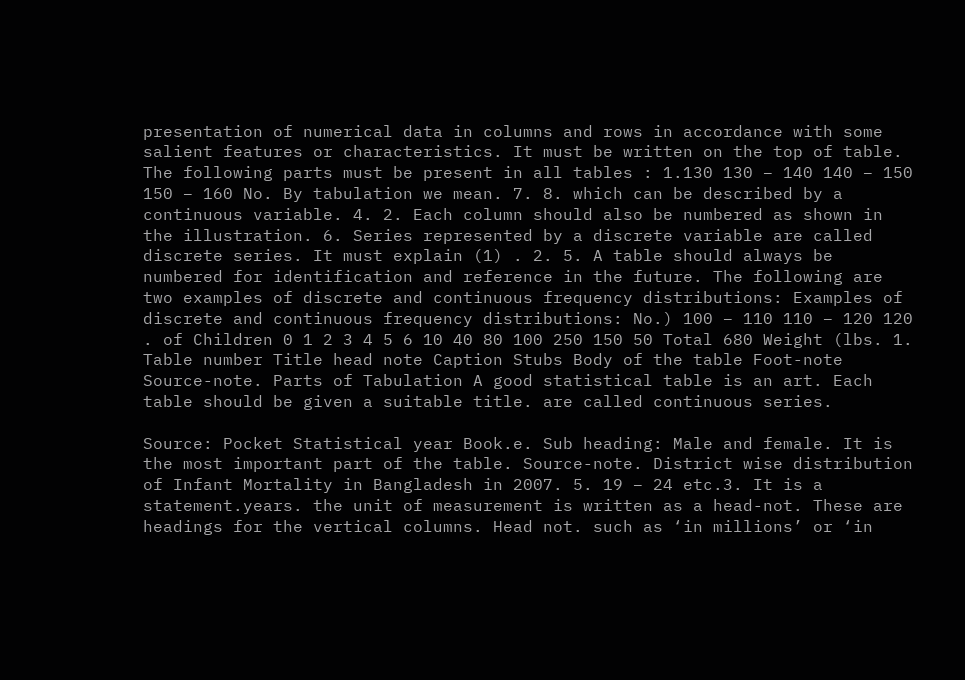presentation of numerical data in columns and rows in accordance with some salient features or characteristics. It must be written on the top of table. The following parts must be present in all tables : 1.130 130 – 140 140 – 150 150 – 160 No. By tabulation we mean. 7. 8. which can be described by a continuous variable. 4. 2. Each column should also be numbered as shown in the illustration. 6. Series represented by a discrete variable are called discrete series. It must explain (1) . 2. 5. A table should always be numbered for identification and reference in the future. The following are two examples of discrete and continuous frequency distributions: Examples of discrete and continuous frequency distributions: No.) 100 – 110 110 – 120 120 . of Children 0 1 2 3 4 5 6 10 40 80 100 250 150 50 Total 680 Weight (lbs. 1. Table number Title head note Caption Stubs Body of the table Foot-note Source-note. Parts of Tabulation A good statistical table is an art. Each table should be given a suitable title. are called continuous series.

Source: Pocket Statistical year Book.e. Sub heading: Male and female. It is the most important part of the table. Source-note. District wise distribution of Infant Mortality in Bangladesh in 2007. 5. 19 – 24 etc.3. It is a statement.years. the unit of measurement is written as a head-not. These are headings for the vertical columns. Head not. such as ‘in millions’ or ‘in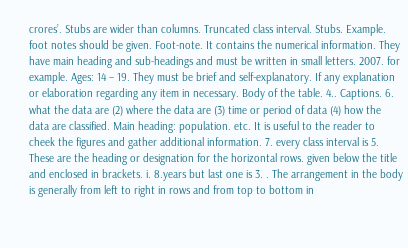crores’. Stubs are wider than columns. Truncated class interval. Stubs. Example. foot notes should be given. Foot-note. It contains the numerical information. They have main heading and sub-headings and must be written in small letters. 2007. for example. Ages: 14 – 19. They must be brief and self-explanatory. If any explanation or elaboration regarding any item in necessary. Body of the table. 4.. Captions. 6. what the data are (2) where the data are (3) time or period of data (4) how the data are classified. Main heading: population. etc. It is useful to the reader to cheek the figures and gather additional information. 7. every class interval is 5. These are the heading or designation for the horizontal rows. given below the title and enclosed in brackets. i. 8.years but last one is 3. . The arrangement in the body is generally from left to right in rows and from top to bottom in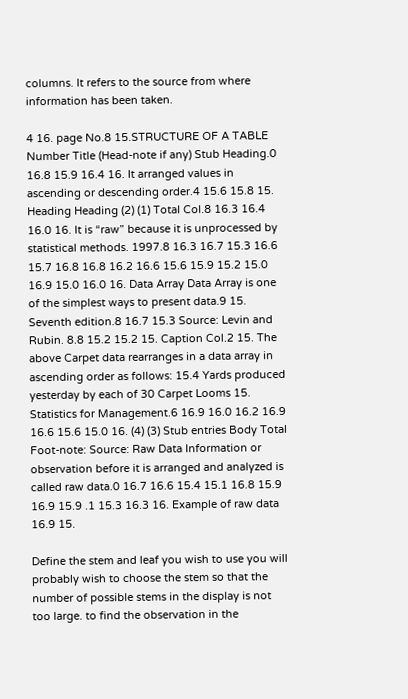columns. It refers to the source from where information has been taken.

4 16. page No.8 15.STRUCTURE OF A TABLE Number Title (Head-note if any) Stub Heading.0 16.8 15.9 16.4 16. It arranged values in ascending or descending order.4 15.6 15.8 15. Heading Heading (2) (1) Total Col.8 16.3 16.4 16.0 16. It is “raw” because it is unprocessed by statistical methods. 1997.8 16.3 16.7 15.3 16.6 15.7 16.8 16.8 16.2 16.6 15.6 15.9 15.2 15.0 16.9 15.0 16.0 16. Data Array Data Array is one of the simplest ways to present data.9 15. Seventh edition.8 16.7 15.3 Source: Levin and Rubin. 8.8 15.2 15.2 15. Caption Col.2 15. The above Carpet data rearranges in a data array in ascending order as follows: 15.4 Yards produced yesterday by each of 30 Carpet Looms 15. Statistics for Management.6 16.9 16.0 16.2 16.9 16.6 15.6 15.0 16. (4) (3) Stub entries Body Total Foot-note: Source: Raw Data Information or observation before it is arranged and analyzed is called raw data.0 16.7 16.6 15.4 15.1 16.8 15.9 16.9 15.9 .1 15.3 16.3 16. Example of raw data 16.9 15.

Define the stem and leaf you wish to use you will probably wish to choose the stem so that the number of possible stems in the display is not too large. to find the observation in the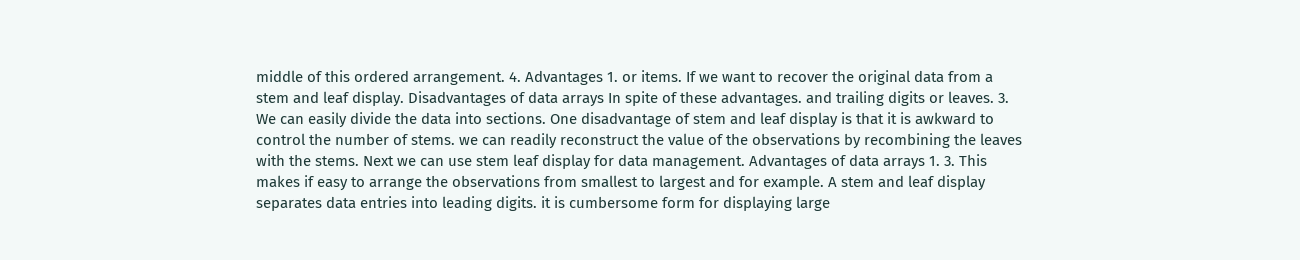middle of this ordered arrangement. 4. Advantages 1. or items. If we want to recover the original data from a stem and leaf display. Disadvantages of data arrays In spite of these advantages. and trailing digits or leaves. 3. We can easily divide the data into sections. One disadvantage of stem and leaf display is that it is awkward to control the number of stems. we can readily reconstruct the value of the observations by recombining the leaves with the stems. Next we can use stem leaf display for data management. Advantages of data arrays 1. 3. This makes if easy to arrange the observations from smallest to largest and for example. A stem and leaf display separates data entries into leading digits. it is cumbersome form for displaying large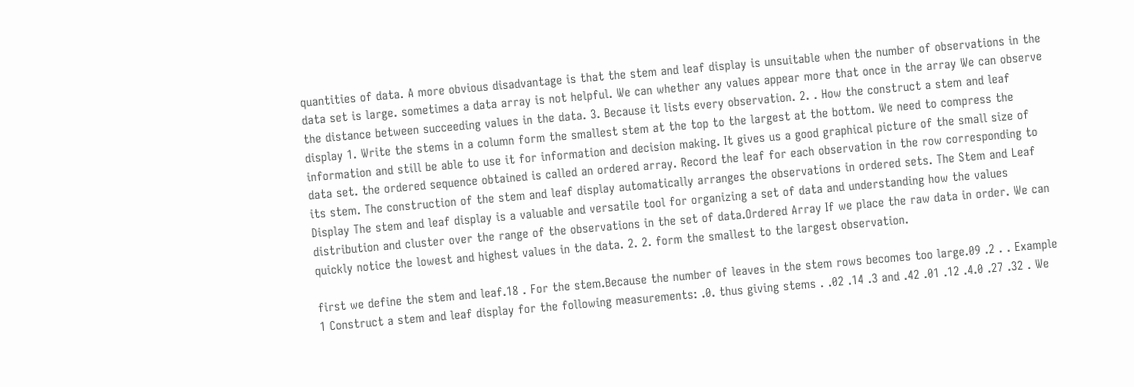quantities of data. A more obvious disadvantage is that the stem and leaf display is unsuitable when the number of observations in the data set is large. sometimes a data array is not helpful. We can whether any values appear more that once in the array We can observe the distance between succeeding values in the data. 3. Because it lists every observation. 2. . How the construct a stem and leaf display 1. Write the stems in a column form the smallest stem at the top to the largest at the bottom. We need to compress the information and still be able to use it for information and decision making. It gives us a good graphical picture of the small size of data set. the ordered sequence obtained is called an ordered array. Record the leaf for each observation in the row corresponding to its stem. The construction of the stem and leaf display automatically arranges the observations in ordered sets. The Stem and Leaf Display The stem and leaf display is a valuable and versatile tool for organizing a set of data and understanding how the values distribution and cluster over the range of the observations in the set of data.Ordered Array If we place the raw data in order. We can quickly notice the lowest and highest values in the data. 2. 2. form the smallest to the largest observation.

first we define the stem and leaf.18 . For the stem.Because the number of leaves in the stem rows becomes too large.09 .2 . . Example 1 Construct a stem and leaf display for the following measurements: .0. thus giving stems . .02 .14 .3 and .42 .01 .12 .4.0 .27 .32 . We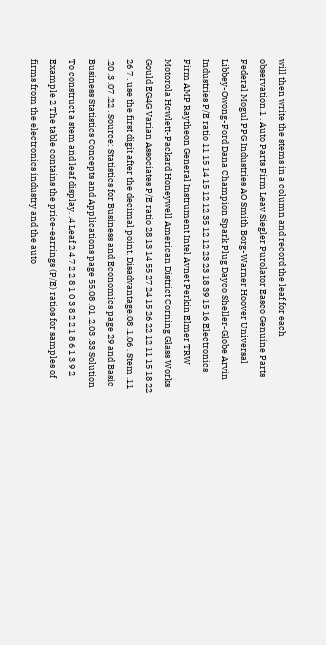will then write the stems in a column and record the leaf for each observation.1 . Auto Parts Firm Leav Siegler Purolator Easco Genuine Parts Federal Mogul PPG Industries AO Smith Borg-Warner Hoover Universal Libbey-Owong-Ford Dana Champion Spark Plug Dayco Sheller-Globe Arvin Industries P/E ratio 11 15 14 15 12 12 35 12 12 23 23 18 39 15 16 Electronics Firm AMP Raytheon General Instrument Intel Avnet Perkin Elmer TRW Motorola Hcwlett-Packard Honeywell American District Corning Glass Works Gould EG4G Varian Associates P/E ratio 28 13 14 55 27 24 15 26 22 12 11 15 18 22 26 7 . use the first digit after the decimal point. Disadvantage.08 .1.06 . Stem .11 .20 .3 .07 .22 . Source: Statistics for Business and Economics page 29 and Basic Business Statistics Concepts and Applications page 55.08 .01 .2.03 .33 Solution To construct a stem and leaf display. .4 Leaf 2 4 7 2 2 8 1 0 3 8 2 2 1 8 6 1 3 9 2 Example 2 The table contains the price-earrings (P/E) ratios for samples of firms from the electronics industry and the auto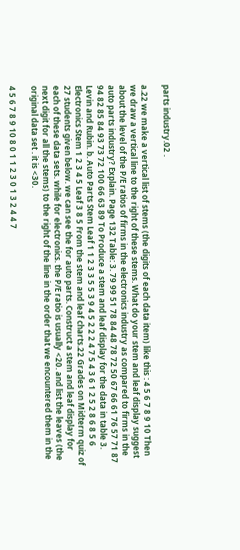parts industry.02 .

a.22 we make a vertical list of stems (the digits of each data item) like this : 4 5 6 7 8 9 10 Then we draw a vertical line to the right of these stems. What do your stem and leaf display suggest about the level of the P/E ratios of firms in the electronics industry as compared to firms in the auto parts industry? Explain. Page 132 Table: 3. 79 99 51 78 84 48 78 72 50 67 66 61 76 57 71 87 94 82 85 84 93 73 72 100 66 63 89 To Produce a stem and leaf display for the data in table 3. Levin and Rubin. b. Auto Parts Stem Leaf 1 1 2 3 3 5 5 3 9 4 5 2 2 2 4 7 5 4 3 6 1 2 5 2 8 6 8 5 6 Electronics Stem 1 2 3 4 5 Leaf 3 8 5 From the stem and leaf charts.22 Grades on Midterm quiz of 27 students given below. we can see the for auto parts. Construct a stem and leaf display for each of these data sets. while for electronics. the P/E ratio is usually <20. and list the leaves (the next digit for all the stems) to the right of the line in the order that we encountered them in the original data set . it is <30.

4 5 6 7 8 9 10 8 0 1 1 2 3 0 1 3 2 4 4 7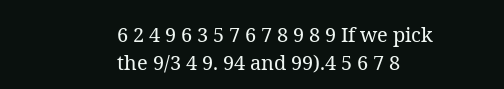6 2 4 9 6 3 5 7 6 7 8 9 8 9 If we pick the 9/3 4 9. 94 and 99).4 5 6 7 8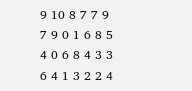9 10 8 7 7 9 7 9 0 1 6 8 5 4 0 6 8 4 3 3 6 4 1 3 2 2 4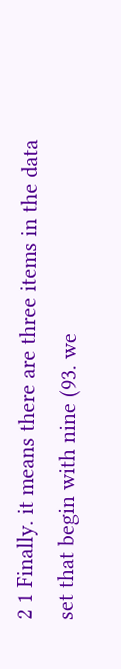2 1 Finally. it means there are three items in the data set that begin with nine (93. we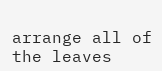arrange all of the leaves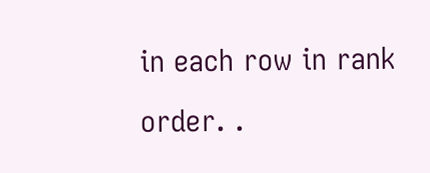in each row in rank order. .